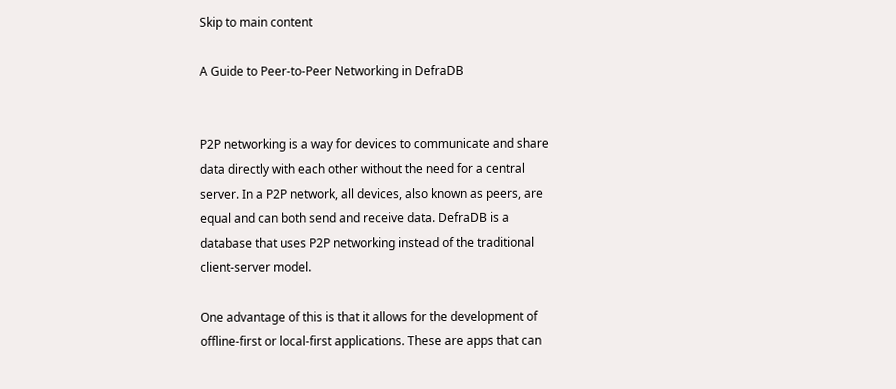Skip to main content

A Guide to Peer-to-Peer Networking in DefraDB


P2P networking is a way for devices to communicate and share data directly with each other without the need for a central server. In a P2P network, all devices, also known as peers, are equal and can both send and receive data. DefraDB is a database that uses P2P networking instead of the traditional client-server model.

One advantage of this is that it allows for the development of offline-first or local-first applications. These are apps that can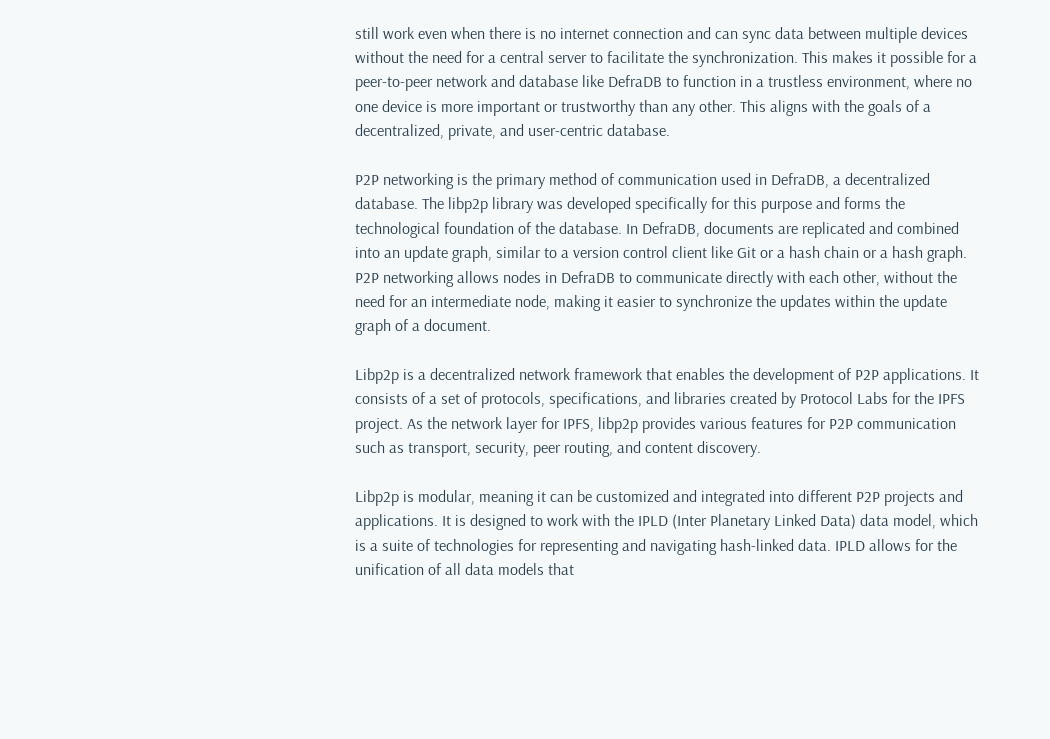still work even when there is no internet connection and can sync data between multiple devices without the need for a central server to facilitate the synchronization. This makes it possible for a peer-to-peer network and database like DefraDB to function in a trustless environment, where no one device is more important or trustworthy than any other. This aligns with the goals of a decentralized, private, and user-centric database.

P2P networking is the primary method of communication used in DefraDB, a decentralized database. The libp2p library was developed specifically for this purpose and forms the technological foundation of the database. In DefraDB, documents are replicated and combined into an update graph, similar to a version control client like Git or a hash chain or a hash graph. P2P networking allows nodes in DefraDB to communicate directly with each other, without the need for an intermediate node, making it easier to synchronize the updates within the update graph of a document.

Libp2p is a decentralized network framework that enables the development of P2P applications. It consists of a set of protocols, specifications, and libraries created by Protocol Labs for the IPFS project. As the network layer for IPFS, libp2p provides various features for P2P communication such as transport, security, peer routing, and content discovery.

Libp2p is modular, meaning it can be customized and integrated into different P2P projects and applications. It is designed to work with the IPLD (Inter Planetary Linked Data) data model, which is a suite of technologies for representing and navigating hash-linked data. IPLD allows for the unification of all data models that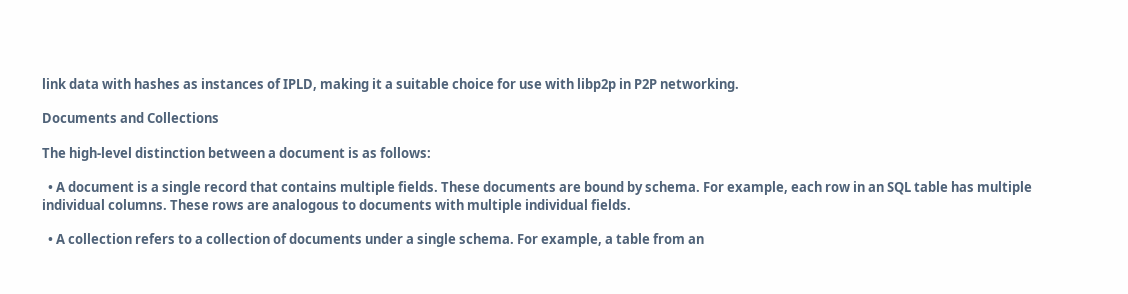link data with hashes as instances of IPLD, making it a suitable choice for use with libp2p in P2P networking.

Documents and Collections

The high-level distinction between a document is as follows:

  • A document is a single record that contains multiple fields. These documents are bound by schema. For example, each row in an SQL table has multiple individual columns. These rows are analogous to documents with multiple individual fields.

  • A collection refers to a collection of documents under a single schema. For example, a table from an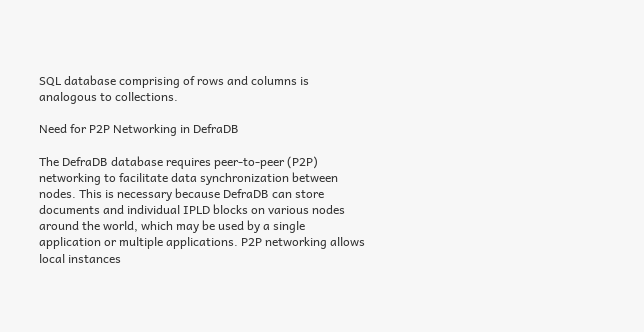SQL database comprising of rows and columns is analogous to collections.

Need for P2P Networking in DefraDB

The DefraDB database requires peer-to-peer (P2P) networking to facilitate data synchronization between nodes. This is necessary because DefraDB can store documents and individual IPLD blocks on various nodes around the world, which may be used by a single application or multiple applications. P2P networking allows local instances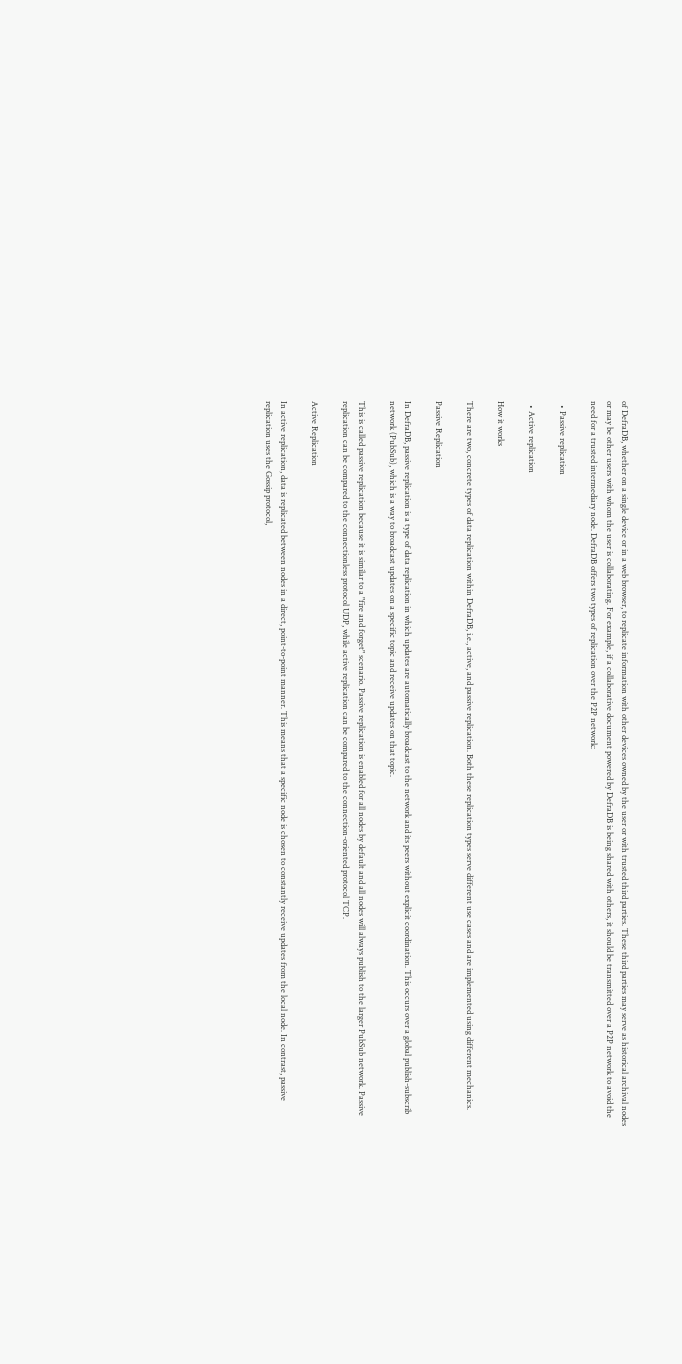of DefraDB, whether on a single device or in a web browser, to replicate information with other devices owned by the user or with trusted third parties. These third parties may serve as historical archival nodes or may be other users with whom the user is collaborating. For example, if a collaborative document powered by DefraDB is being shared with others, it should be transmitted over a P2P network to avoid the need for a trusted intermediary node. DefraDB offers two types of replication over the P2P network:

  • Passive replication

  • Active replication

How it works

There are two, concrete types of data replication within DefraDB, i.e., active, and passive replication. Both these replication types serve different use cases and are implemented using different mechanics.

Passive Replication

In DefraDB, passive replication is a type of data replication in which updates are automatically broadcast to the network and its peers without explicit coordination. This occurs over a global publish-subscrib network (PubSub), which is a way to broadcast updates on a specific topic and receive updates on that topic.

This is called passive replication because it is similar to a "fire and forget" scenario. Passive replication is enabled for all nodes by default and all nodes will always publish to the larger PubSub network. Passive replication can be compared to the connectionless protocol UDP, while active replication can be compared to the connection-oriented protocol TCP.

Active Replication

In active replication, data is replicated between nodes in a direct, point-to-point manner. This means that a specific node is chosen to constantly receive updates from the local node. In contrast, passive replication uses the Gossip protocol,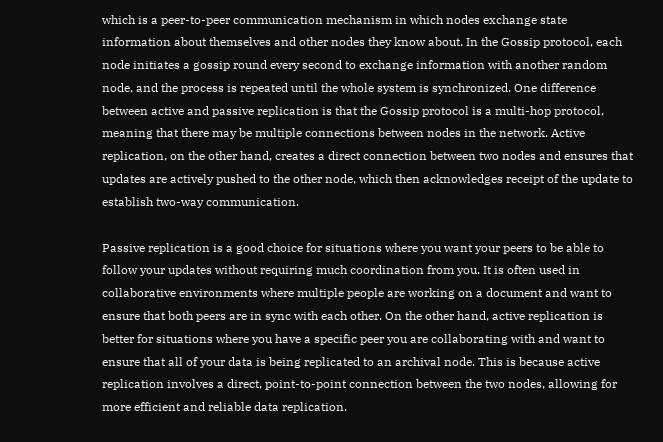which is a peer-to-peer communication mechanism in which nodes exchange state information about themselves and other nodes they know about. In the Gossip protocol, each node initiates a gossip round every second to exchange information with another random node, and the process is repeated until the whole system is synchronized. One difference between active and passive replication is that the Gossip protocol is a multi-hop protocol, meaning that there may be multiple connections between nodes in the network. Active replication, on the other hand, creates a direct connection between two nodes and ensures that updates are actively pushed to the other node, which then acknowledges receipt of the update to establish two-way communication.

Passive replication is a good choice for situations where you want your peers to be able to follow your updates without requiring much coordination from you. It is often used in collaborative environments where multiple people are working on a document and want to ensure that both peers are in sync with each other. On the other hand, active replication is better for situations where you have a specific peer you are collaborating with and want to ensure that all of your data is being replicated to an archival node. This is because active replication involves a direct, point-to-point connection between the two nodes, allowing for more efficient and reliable data replication.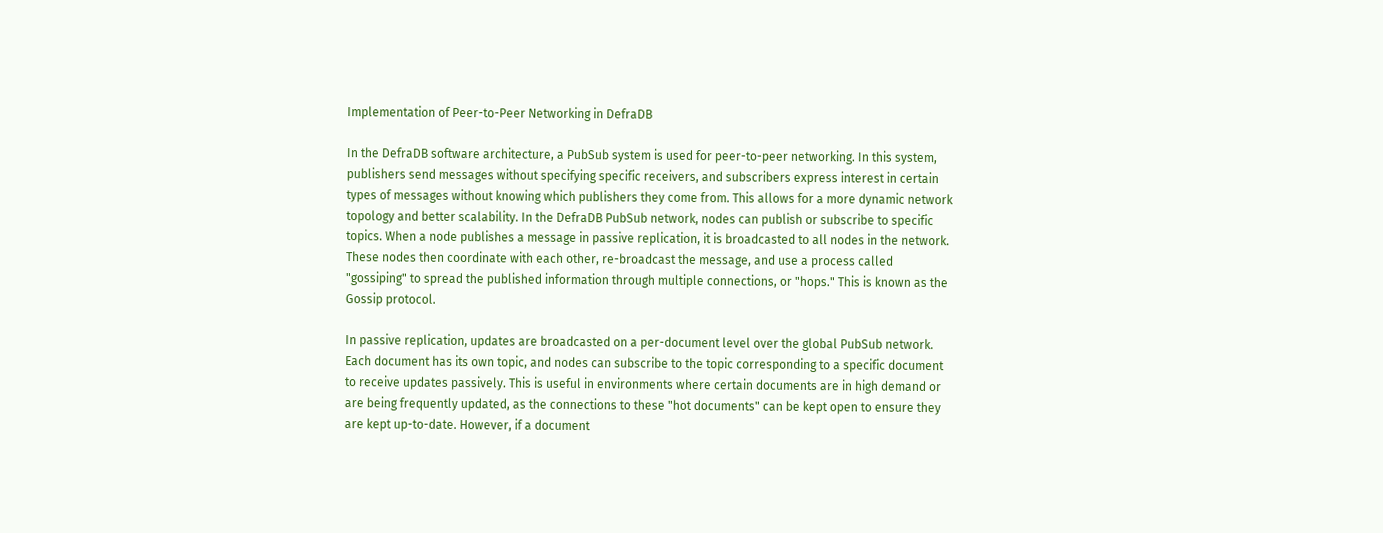Implementation of Peer-to-Peer Networking in DefraDB

In the DefraDB software architecture, a PubSub system is used for peer-to-peer networking. In this system, publishers send messages without specifying specific receivers, and subscribers express interest in certain types of messages without knowing which publishers they come from. This allows for a more dynamic network topology and better scalability. In the DefraDB PubSub network, nodes can publish or subscribe to specific topics. When a node publishes a message in passive replication, it is broadcasted to all nodes in the network. These nodes then coordinate with each other, re-broadcast the message, and use a process called "gossiping" to spread the published information through multiple connections, or "hops." This is known as the Gossip protocol.

In passive replication, updates are broadcasted on a per-document level over the global PubSub network. Each document has its own topic, and nodes can subscribe to the topic corresponding to a specific document to receive updates passively. This is useful in environments where certain documents are in high demand or are being frequently updated, as the connections to these "hot documents" can be kept open to ensure they are kept up-to-date. However, if a document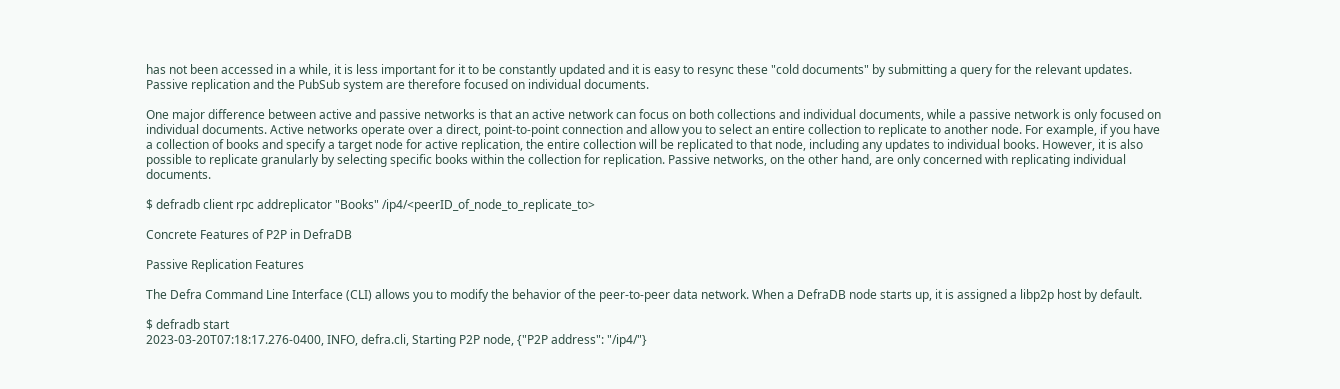has not been accessed in a while, it is less important for it to be constantly updated and it is easy to resync these "cold documents" by submitting a query for the relevant updates. Passive replication and the PubSub system are therefore focused on individual documents.

One major difference between active and passive networks is that an active network can focus on both collections and individual documents, while a passive network is only focused on individual documents. Active networks operate over a direct, point-to-point connection and allow you to select an entire collection to replicate to another node. For example, if you have a collection of books and specify a target node for active replication, the entire collection will be replicated to that node, including any updates to individual books. However, it is also possible to replicate granularly by selecting specific books within the collection for replication. Passive networks, on the other hand, are only concerned with replicating individual documents.

$ defradb client rpc addreplicator "Books" /ip4/<peerID_of_node_to_replicate_to>

Concrete Features of P2P in DefraDB

Passive Replication Features

The Defra Command Line Interface (CLI) allows you to modify the behavior of the peer-to-peer data network. When a DefraDB node starts up, it is assigned a libp2p host by default.

$ defradb start
2023-03-20T07:18:17.276-0400, INFO, defra.cli, Starting P2P node, {"P2P address": "/ip4/"}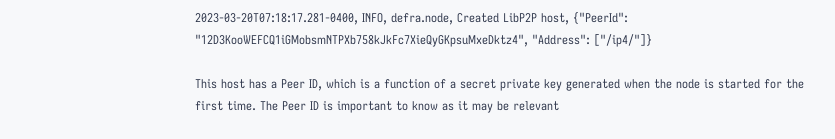2023-03-20T07:18:17.281-0400, INFO, defra.node, Created LibP2P host, {"PeerId": "12D3KooWEFCQ1iGMobsmNTPXb758kJkFc7XieQyGKpsuMxeDktz4", "Address": ["/ip4/"]}

This host has a Peer ID, which is a function of a secret private key generated when the node is started for the first time. The Peer ID is important to know as it may be relevant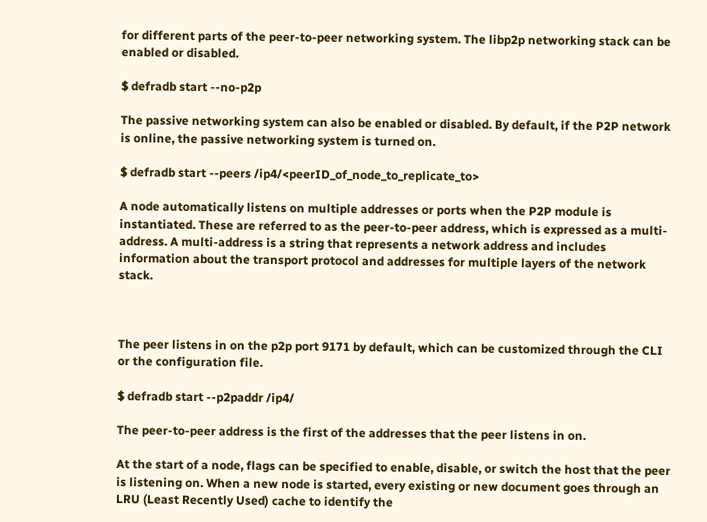for different parts of the peer-to-peer networking system. The libp2p networking stack can be enabled or disabled.

$ defradb start --no-p2p

The passive networking system can also be enabled or disabled. By default, if the P2P network is online, the passive networking system is turned on.

$ defradb start --peers /ip4/<peerID_of_node_to_replicate_to>

A node automatically listens on multiple addresses or ports when the P2P module is instantiated. These are referred to as the peer-to-peer address, which is expressed as a multi-address. A multi-address is a string that represents a network address and includes information about the transport protocol and addresses for multiple layers of the network stack.



The peer listens in on the p2p port 9171 by default, which can be customized through the CLI or the configuration file.

$ defradb start --p2paddr /ip4/

The peer-to-peer address is the first of the addresses that the peer listens in on.

At the start of a node, flags can be specified to enable, disable, or switch the host that the peer is listening on. When a new node is started, every existing or new document goes through an LRU (Least Recently Used) cache to identify the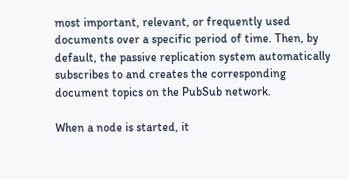most important, relevant, or frequently used documents over a specific period of time. Then, by default, the passive replication system automatically subscribes to and creates the corresponding document topics on the PubSub network.

When a node is started, it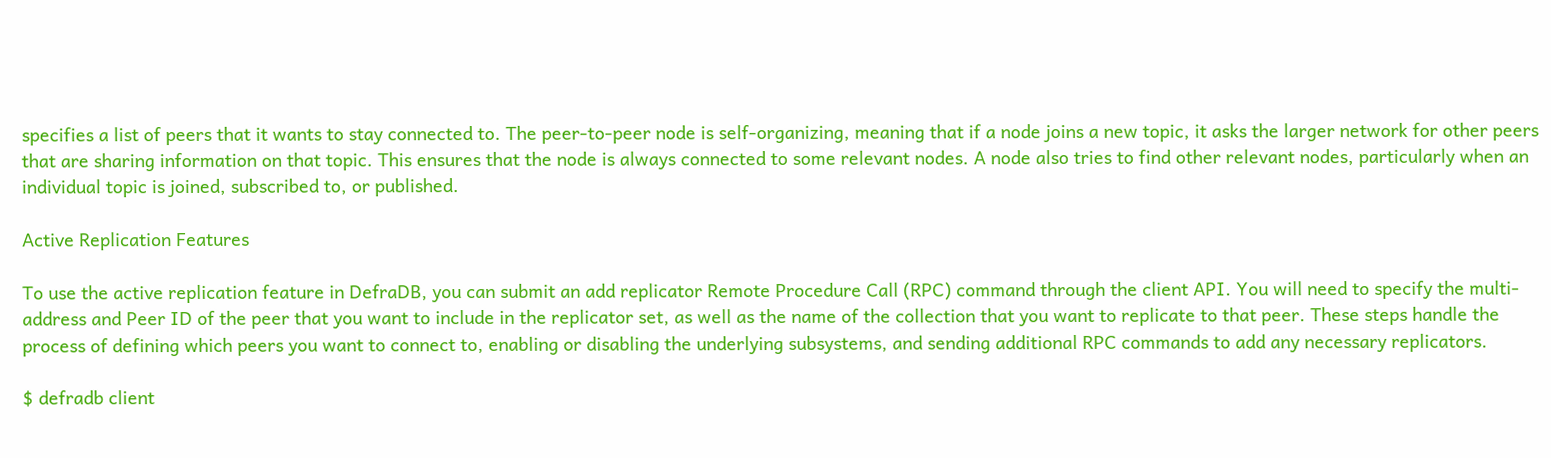specifies a list of peers that it wants to stay connected to. The peer-to-peer node is self-organizing, meaning that if a node joins a new topic, it asks the larger network for other peers that are sharing information on that topic. This ensures that the node is always connected to some relevant nodes. A node also tries to find other relevant nodes, particularly when an individual topic is joined, subscribed to, or published.

Active Replication Features

To use the active replication feature in DefraDB, you can submit an add replicator Remote Procedure Call (RPC) command through the client API. You will need to specify the multi-address and Peer ID of the peer that you want to include in the replicator set, as well as the name of the collection that you want to replicate to that peer. These steps handle the process of defining which peers you want to connect to, enabling or disabling the underlying subsystems, and sending additional RPC commands to add any necessary replicators.

$ defradb client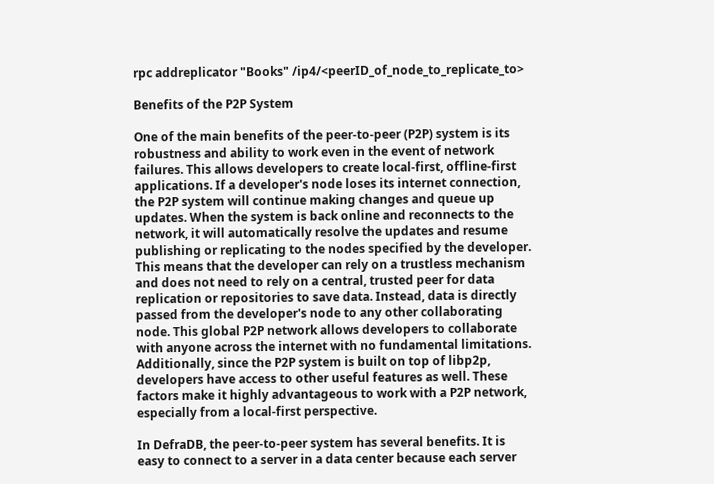rpc addreplicator "Books" /ip4/<peerID_of_node_to_replicate_to>

Benefits of the P2P System

One of the main benefits of the peer-to-peer (P2P) system is its robustness and ability to work even in the event of network failures. This allows developers to create local-first, offline-first applications. If a developer's node loses its internet connection, the P2P system will continue making changes and queue up updates. When the system is back online and reconnects to the network, it will automatically resolve the updates and resume publishing or replicating to the nodes specified by the developer. This means that the developer can rely on a trustless mechanism and does not need to rely on a central, trusted peer for data replication or repositories to save data. Instead, data is directly passed from the developer's node to any other collaborating node. This global P2P network allows developers to collaborate with anyone across the internet with no fundamental limitations. Additionally, since the P2P system is built on top of libp2p, developers have access to other useful features as well. These factors make it highly advantageous to work with a P2P network, especially from a local-first perspective.

In DefraDB, the peer-to-peer system has several benefits. It is easy to connect to a server in a data center because each server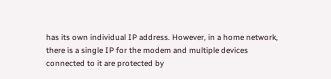has its own individual IP address. However, in a home network, there is a single IP for the modem and multiple devices connected to it are protected by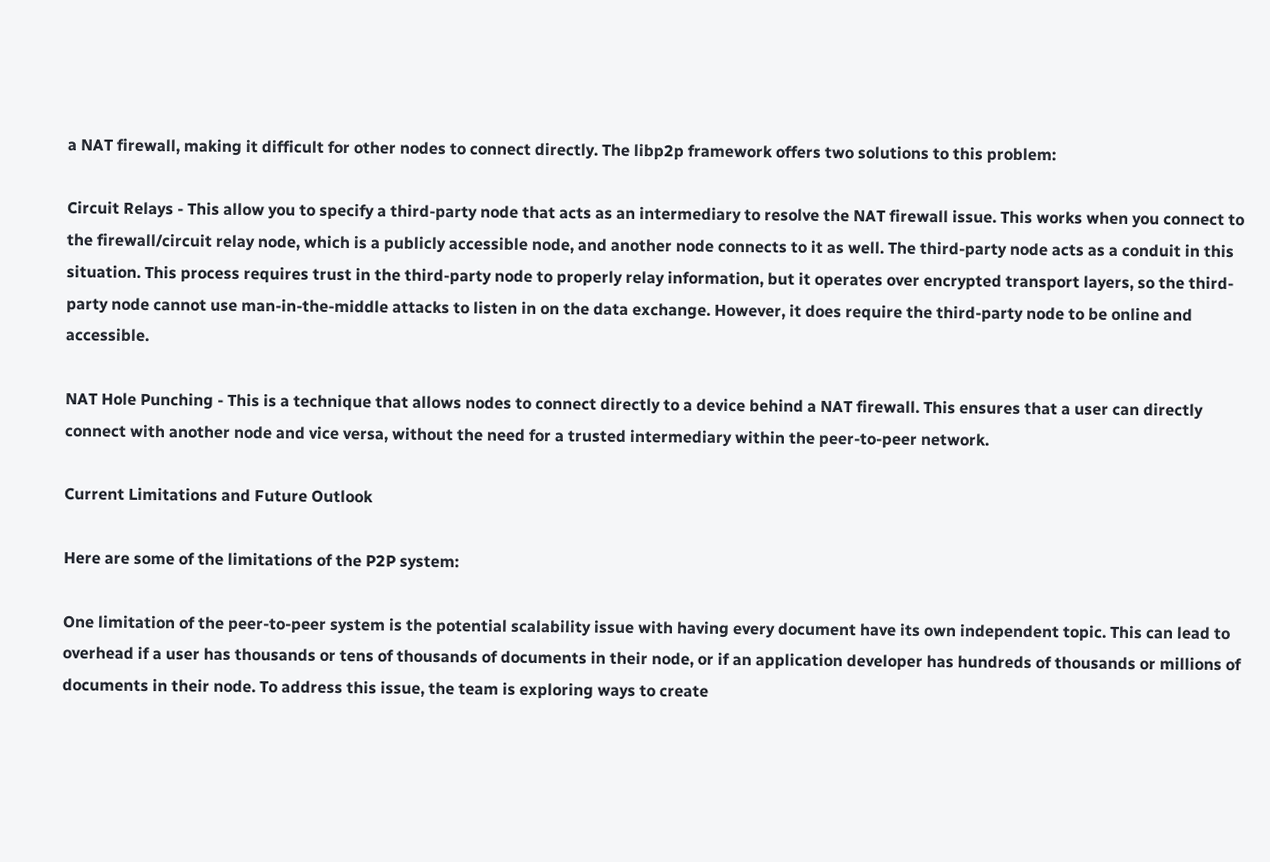a NAT firewall, making it difficult for other nodes to connect directly. The libp2p framework offers two solutions to this problem:

Circuit Relays - This allow you to specify a third-party node that acts as an intermediary to resolve the NAT firewall issue. This works when you connect to the firewall/circuit relay node, which is a publicly accessible node, and another node connects to it as well. The third-party node acts as a conduit in this situation. This process requires trust in the third-party node to properly relay information, but it operates over encrypted transport layers, so the third-party node cannot use man-in-the-middle attacks to listen in on the data exchange. However, it does require the third-party node to be online and accessible.

NAT Hole Punching - This is a technique that allows nodes to connect directly to a device behind a NAT firewall. This ensures that a user can directly connect with another node and vice versa, without the need for a trusted intermediary within the peer-to-peer network.

Current Limitations and Future Outlook

Here are some of the limitations of the P2P system:

One limitation of the peer-to-peer system is the potential scalability issue with having every document have its own independent topic. This can lead to overhead if a user has thousands or tens of thousands of documents in their node, or if an application developer has hundreds of thousands or millions of documents in their node. To address this issue, the team is exploring ways to create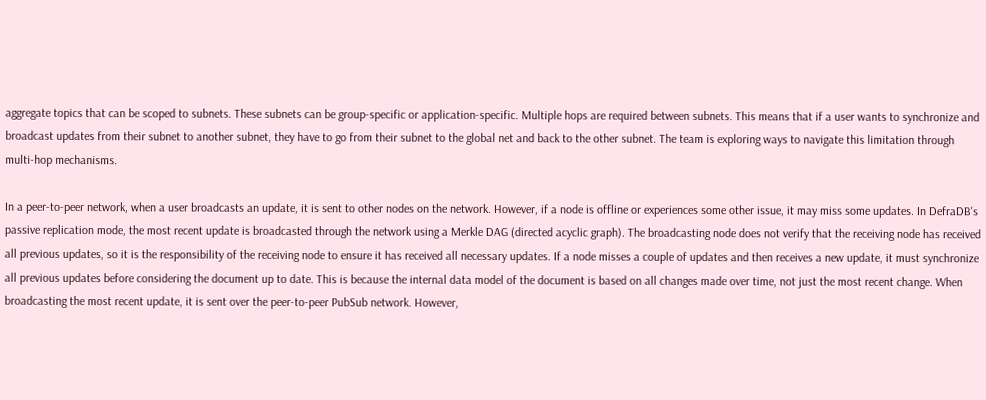aggregate topics that can be scoped to subnets. These subnets can be group-specific or application-specific. Multiple hops are required between subnets. This means that if a user wants to synchronize and broadcast updates from their subnet to another subnet, they have to go from their subnet to the global net and back to the other subnet. The team is exploring ways to navigate this limitation through multi-hop mechanisms.

In a peer-to-peer network, when a user broadcasts an update, it is sent to other nodes on the network. However, if a node is offline or experiences some other issue, it may miss some updates. In DefraDB's passive replication mode, the most recent update is broadcasted through the network using a Merkle DAG (directed acyclic graph). The broadcasting node does not verify that the receiving node has received all previous updates, so it is the responsibility of the receiving node to ensure it has received all necessary updates. If a node misses a couple of updates and then receives a new update, it must synchronize all previous updates before considering the document up to date. This is because the internal data model of the document is based on all changes made over time, not just the most recent change. When broadcasting the most recent update, it is sent over the peer-to-peer PubSub network. However,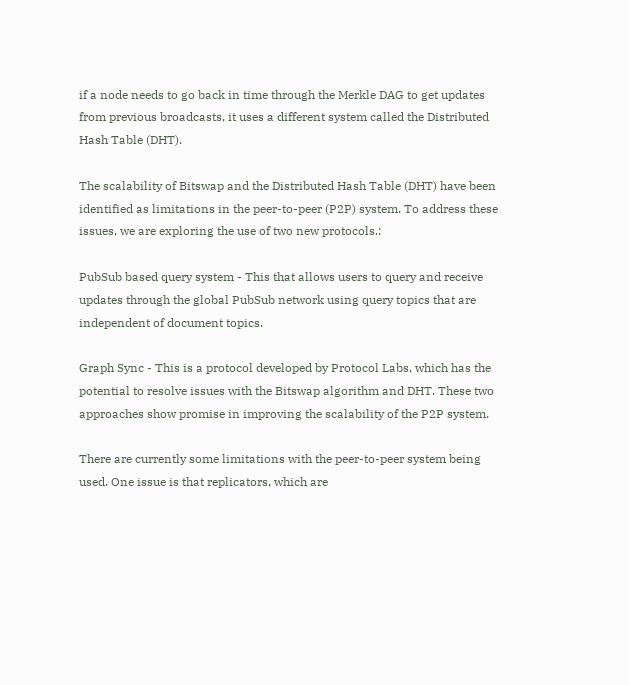if a node needs to go back in time through the Merkle DAG to get updates from previous broadcasts, it uses a different system called the Distributed Hash Table (DHT).

The scalability of Bitswap and the Distributed Hash Table (DHT) have been identified as limitations in the peer-to-peer (P2P) system. To address these issues, we are exploring the use of two new protocols.:

PubSub based query system - This that allows users to query and receive updates through the global PubSub network using query topics that are independent of document topics.

Graph Sync - This is a protocol developed by Protocol Labs, which has the potential to resolve issues with the Bitswap algorithm and DHT. These two approaches show promise in improving the scalability of the P2P system.

There are currently some limitations with the peer-to-peer system being used. One issue is that replicators, which are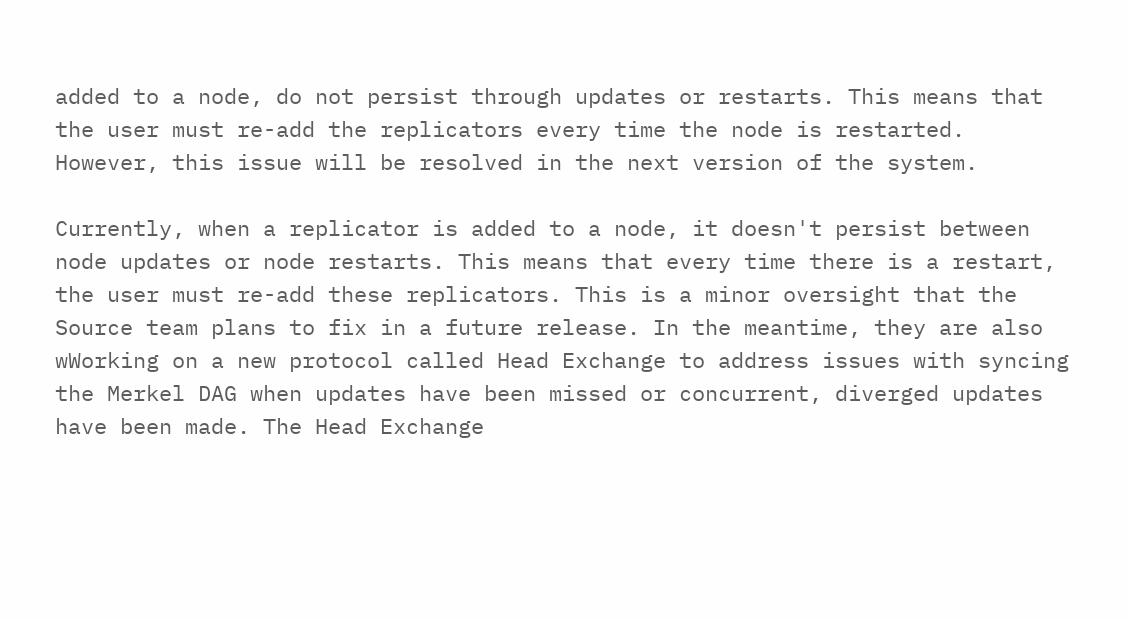added to a node, do not persist through updates or restarts. This means that the user must re-add the replicators every time the node is restarted. However, this issue will be resolved in the next version of the system.

Currently, when a replicator is added to a node, it doesn't persist between node updates or node restarts. This means that every time there is a restart, the user must re-add these replicators. This is a minor oversight that the Source team plans to fix in a future release. In the meantime, they are also wWorking on a new protocol called Head Exchange to address issues with syncing the Merkel DAG when updates have been missed or concurrent, diverged updates have been made. The Head Exchange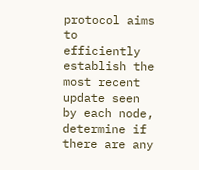protocol aims to efficiently establish the most recent update seen by each node, determine if there are any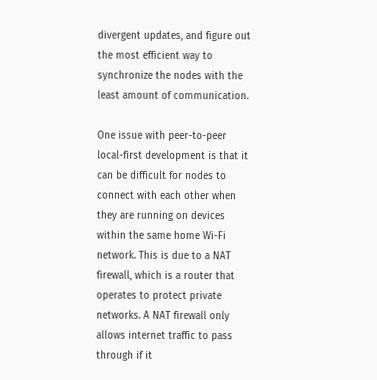divergent updates, and figure out the most efficient way to synchronize the nodes with the least amount of communication.

One issue with peer-to-peer local-first development is that it can be difficult for nodes to connect with each other when they are running on devices within the same home Wi-Fi network. This is due to a NAT firewall, which is a router that operates to protect private networks. A NAT firewall only allows internet traffic to pass through if it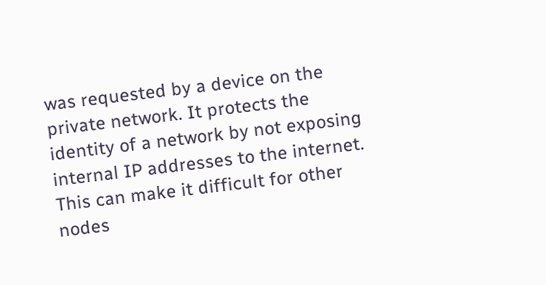was requested by a device on the private network. It protects the identity of a network by not exposing internal IP addresses to the internet. This can make it difficult for other nodes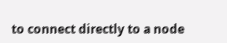to connect directly to a node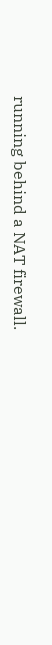running behind a NAT firewall.